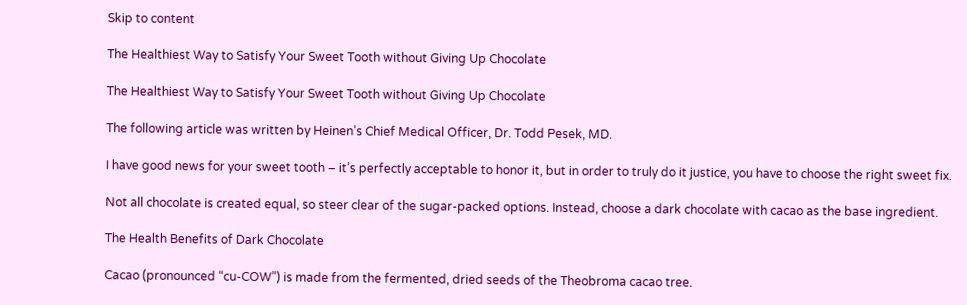Skip to content

The Healthiest Way to Satisfy Your Sweet Tooth without Giving Up Chocolate

The Healthiest Way to Satisfy Your Sweet Tooth without Giving Up Chocolate

The following article was written by Heinen’s Chief Medical Officer, Dr. Todd Pesek, MD.

I have good news for your sweet tooth – it’s perfectly acceptable to honor it, but in order to truly do it justice, you have to choose the right sweet fix.

Not all chocolate is created equal, so steer clear of the sugar-packed options. Instead, choose a dark chocolate with cacao as the base ingredient.

The Health Benefits of Dark Chocolate

Cacao (pronounced “cu-COW”) is made from the fermented, dried seeds of the Theobroma cacao tree.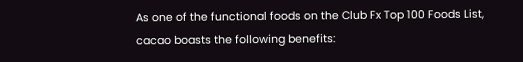As one of the functional foods on the Club Fx Top 100 Foods List, cacao boasts the following benefits: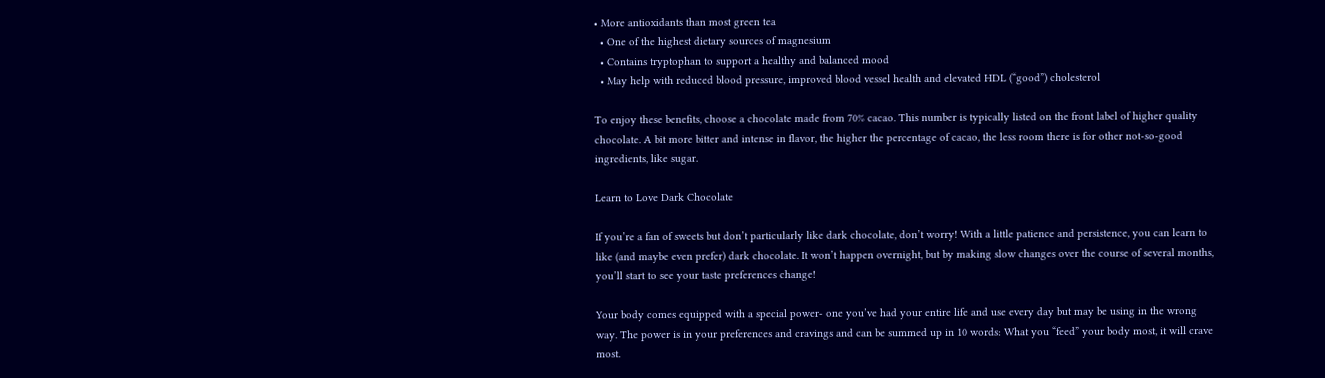• More antioxidants than most green tea
  • One of the highest dietary sources of magnesium
  • Contains tryptophan to support a healthy and balanced mood
  • May help with reduced blood pressure, improved blood vessel health and elevated HDL (“good”) cholesterol

To enjoy these benefits, choose a chocolate made from 70% cacao. This number is typically listed on the front label of higher quality chocolate. A bit more bitter and intense in flavor, the higher the percentage of cacao, the less room there is for other not-so-good ingredients, like sugar.

Learn to Love Dark Chocolate

If you’re a fan of sweets but don’t particularly like dark chocolate, don’t worry! With a little patience and persistence, you can learn to like (and maybe even prefer) dark chocolate. It won’t happen overnight, but by making slow changes over the course of several months, you’ll start to see your taste preferences change!

Your body comes equipped with a special power- one you’ve had your entire life and use every day but may be using in the wrong way. The power is in your preferences and cravings and can be summed up in 10 words: What you “feed” your body most, it will crave most.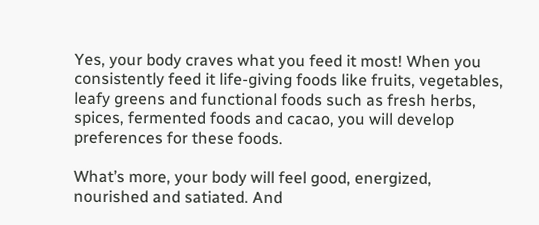Yes, your body craves what you feed it most! When you consistently feed it life-giving foods like fruits, vegetables, leafy greens and functional foods such as fresh herbs, spices, fermented foods and cacao, you will develop preferences for these foods.

What’s more, your body will feel good, energized, nourished and satiated. And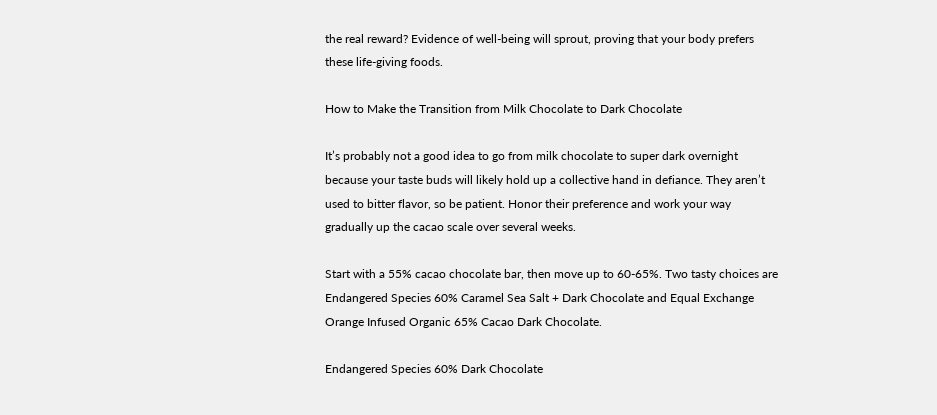the real reward? Evidence of well-being will sprout, proving that your body prefers these life-giving foods.

How to Make the Transition from Milk Chocolate to Dark Chocolate

It’s probably not a good idea to go from milk chocolate to super dark overnight because your taste buds will likely hold up a collective hand in defiance. They aren’t used to bitter flavor, so be patient. Honor their preference and work your way gradually up the cacao scale over several weeks.

Start with a 55% cacao chocolate bar, then move up to 60-65%. Two tasty choices are Endangered Species 60% Caramel Sea Salt + Dark Chocolate and Equal Exchange Orange Infused Organic 65% Cacao Dark Chocolate.

Endangered Species 60% Dark Chocolate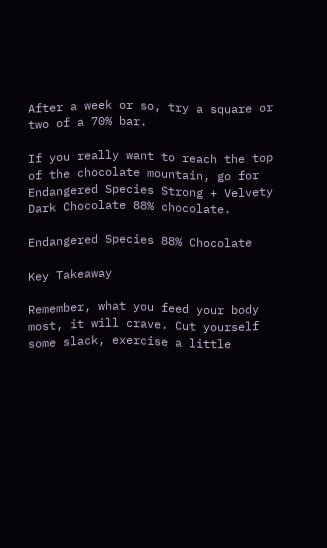After a week or so, try a square or two of a 70% bar.

If you really want to reach the top of the chocolate mountain, go for Endangered Species Strong + Velvety Dark Chocolate 88% chocolate.

Endangered Species 88% Chocolate

Key Takeaway

Remember, what you feed your body most, it will crave. Cut yourself some slack, exercise a little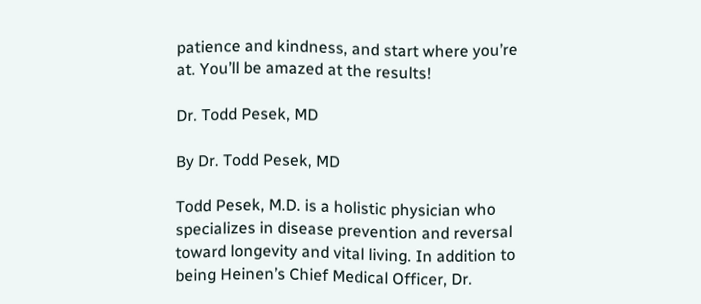patience and kindness, and start where you’re at. You’ll be amazed at the results!

Dr. Todd Pesek, MD

By Dr. Todd Pesek, MD

Todd Pesek, M.D. is a holistic physician who specializes in disease prevention and reversal toward longevity and vital living. In addition to being Heinen’s Chief Medical Officer, Dr.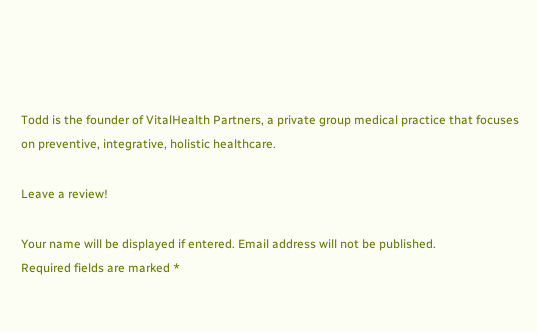Todd is the founder of VitalHealth Partners, a private group medical practice that focuses on preventive, integrative, holistic healthcare.

Leave a review!

Your name will be displayed if entered. Email address will not be published.
Required fields are marked *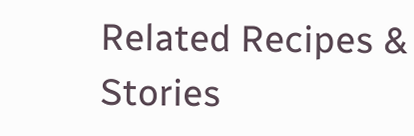Related Recipes & Stories